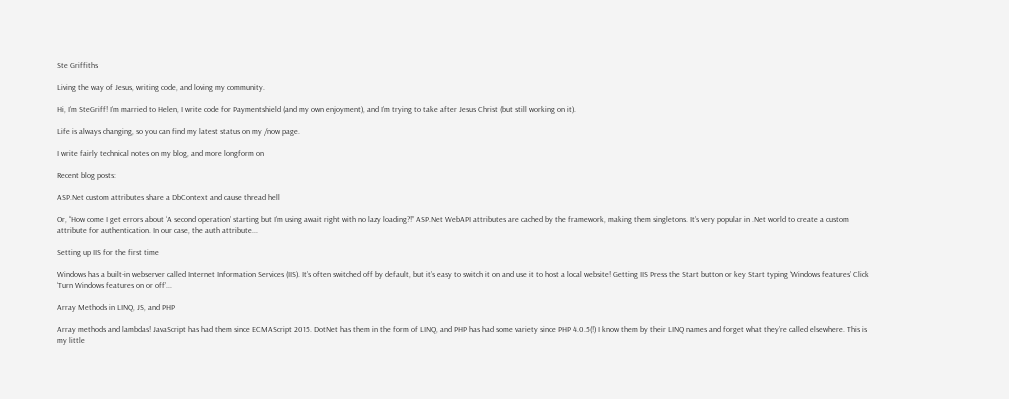Ste Griffiths

Living the way of Jesus, writing code, and loving my community.

Hi, I’m SteGriff! I’m married to Helen, I write code for Paymentshield (and my own enjoyment), and I’m trying to take after Jesus Christ (but still working on it).

Life is always changing, so you can find my latest status on my /now page.

I write fairly technical notes on my blog, and more longform on

Recent blog posts:

ASP.Net custom attributes share a DbContext and cause thread hell

Or, “How come I get errors about ‘A second operation’ starting but I’m using await right with no lazy loading?!” ASP.Net WebAPI attributes are cached by the framework, making them singletons. It’s very popular in .Net world to create a custom attribute for authentication. In our case, the auth attribute...

Setting up IIS for the first time

Windows has a built-in webserver called Internet Information Services (IIS). It’s often switched off by default, but it’s easy to switch it on and use it to host a local website! Getting IIS Press the Start button or key Start typing ‘Windows features’ Click ‘Turn Windows features on or off’...

Array Methods in LINQ, JS, and PHP

Array methods and lambdas! JavaScript has had them since ECMAScript 2015. DotNet has them in the form of LINQ, and PHP has had some variety since PHP 4.0.5(!) I know them by their LINQ names and forget what they’re called elsewhere. This is my little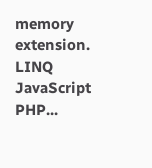memory extension. LINQ JavaScript PHP...